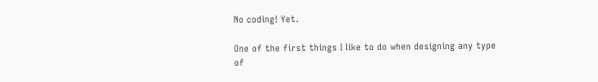No coding! Yet.

One of the first things I like to do when designing any type of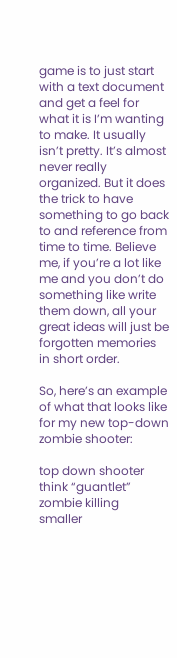game is to just start with a text document and get a feel for what it is I’m wanting to make. It usually isn’t pretty. It’s almost never really organized. But it does the trick to have something to go back to and reference from time to time. Believe me, if you’re a lot like me and you don’t do something like write them down, all your great ideas will just be forgotten memories in short order.

So, here’s an example of what that looks like for my new top-down zombie shooter:

top down shooter
think “guantlet” zombie killing
smaller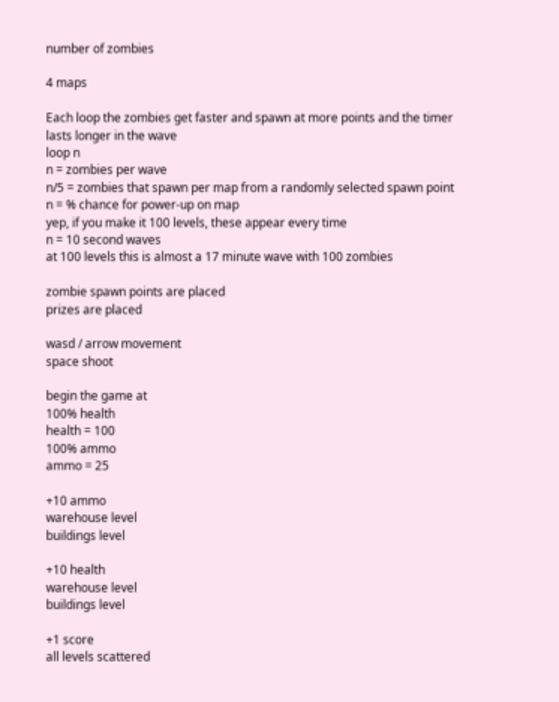number of zombies

4 maps

Each loop the zombies get faster and spawn at more points and the timer lasts longer in the wave
loop n
n = zombies per wave
n/5 = zombies that spawn per map from a randomly selected spawn point
n = % chance for power-up on map
yep, if you make it 100 levels, these appear every time
n = 10 second waves
at 100 levels this is almost a 17 minute wave with 100 zombies

zombie spawn points are placed
prizes are placed

wasd / arrow movement
space shoot

begin the game at
100% health
health = 100
100% ammo
ammo = 25

+10 ammo
warehouse level
buildings level

+10 health
warehouse level
buildings level

+1 score
all levels scattered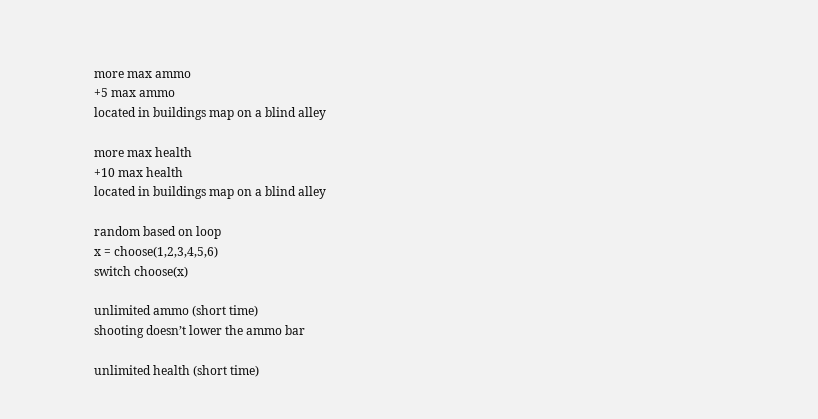more max ammo
+5 max ammo
located in buildings map on a blind alley

more max health
+10 max health
located in buildings map on a blind alley

random based on loop
x = choose(1,2,3,4,5,6)
switch choose(x)

unlimited ammo (short time)
shooting doesn’t lower the ammo bar

unlimited health (short time)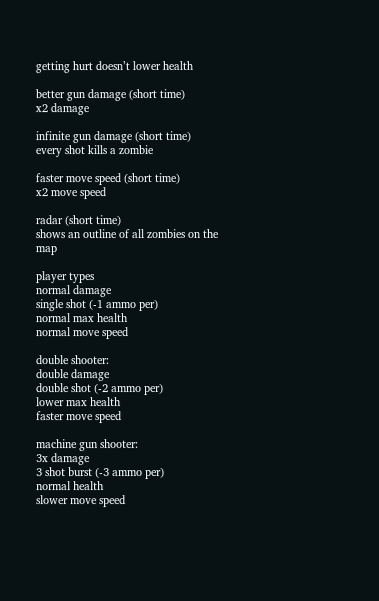getting hurt doesn’t lower health

better gun damage (short time)
x2 damage

infinite gun damage (short time)
every shot kills a zombie

faster move speed (short time)
x2 move speed

radar (short time)
shows an outline of all zombies on the map

player types
normal damage
single shot (-1 ammo per)
normal max health
normal move speed

double shooter:
double damage
double shot (-2 ammo per)
lower max health
faster move speed

machine gun shooter:
3x damage
3 shot burst (-3 ammo per)
normal health
slower move speed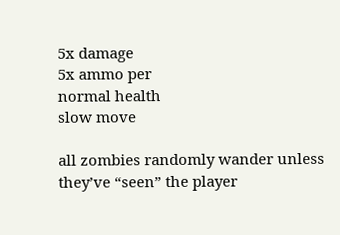5x damage
5x ammo per
normal health
slow move

all zombies randomly wander unless they’ve “seen” the player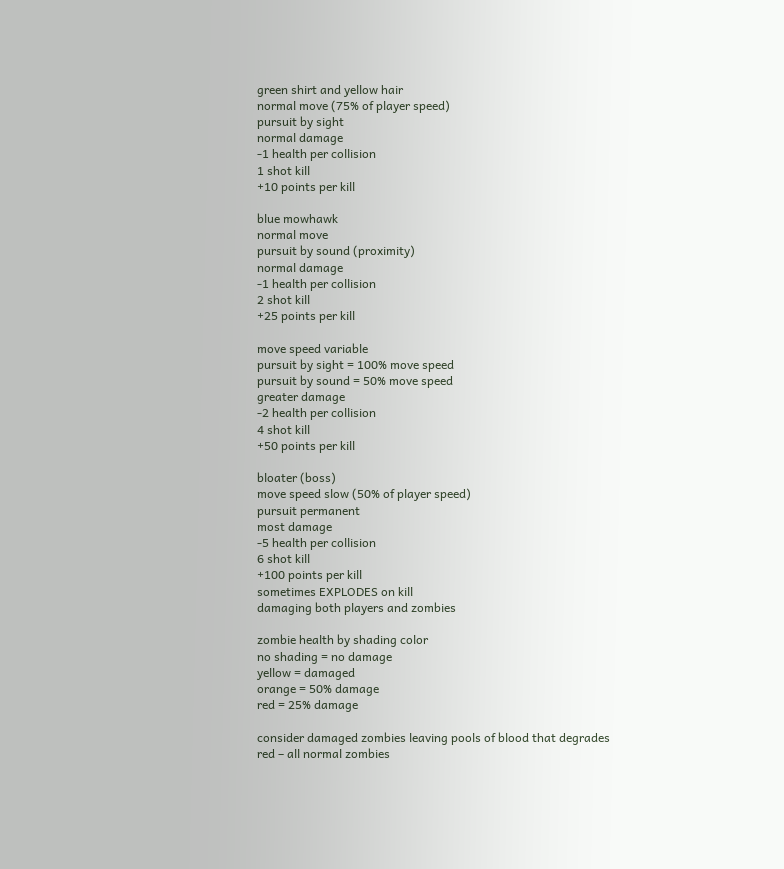green shirt and yellow hair
normal move (75% of player speed)
pursuit by sight
normal damage
-1 health per collision
1 shot kill
+10 points per kill

blue mowhawk
normal move
pursuit by sound (proximity)
normal damage
-1 health per collision
2 shot kill
+25 points per kill

move speed variable
pursuit by sight = 100% move speed
pursuit by sound = 50% move speed
greater damage
-2 health per collision
4 shot kill
+50 points per kill

bloater (boss)
move speed slow (50% of player speed)
pursuit permanent
most damage
-5 health per collision
6 shot kill
+100 points per kill
sometimes EXPLODES on kill
damaging both players and zombies

zombie health by shading color
no shading = no damage
yellow = damaged
orange = 50% damage
red = 25% damage

consider damaged zombies leaving pools of blood that degrades
red – all normal zombies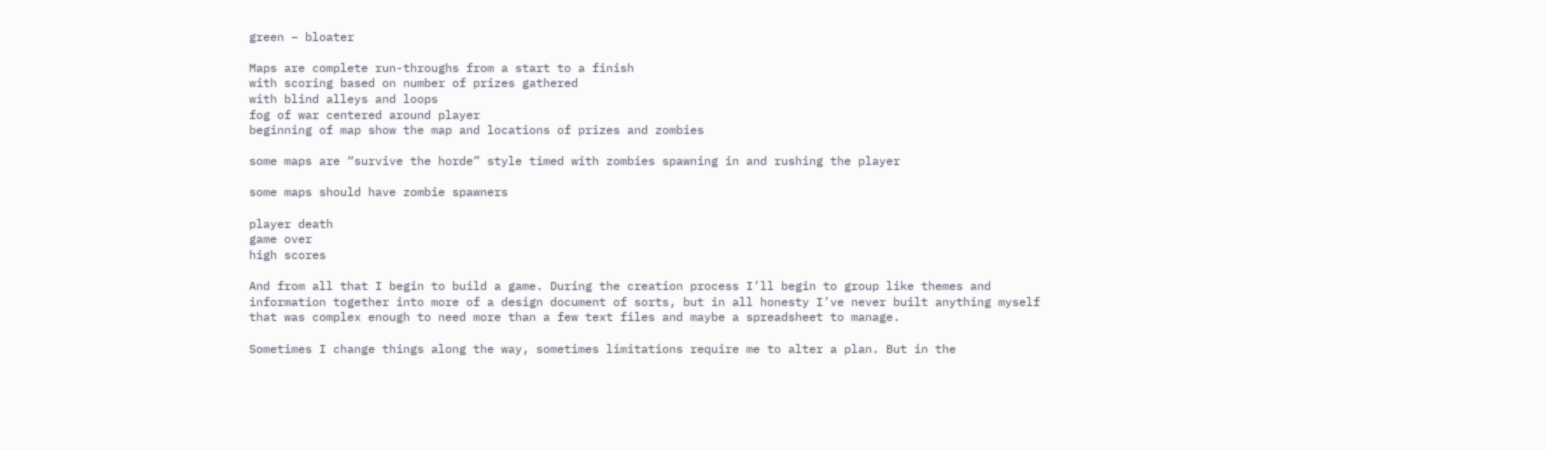green – bloater

Maps are complete run-throughs from a start to a finish
with scoring based on number of prizes gathered
with blind alleys and loops
fog of war centered around player
beginning of map show the map and locations of prizes and zombies

some maps are “survive the horde” style timed with zombies spawning in and rushing the player

some maps should have zombie spawners

player death
game over
high scores

And from all that I begin to build a game. During the creation process I’ll begin to group like themes and information together into more of a design document of sorts, but in all honesty I’ve never built anything myself that was complex enough to need more than a few text files and maybe a spreadsheet to manage.

Sometimes I change things along the way, sometimes limitations require me to alter a plan. But in the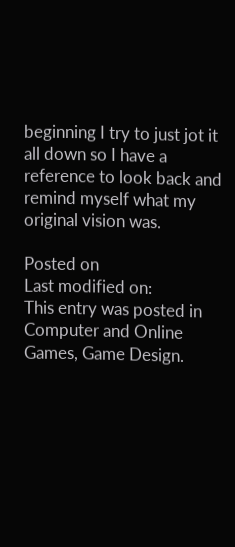beginning I try to just jot it all down so I have a reference to look back and remind myself what my original vision was.

Posted on
Last modified on:
This entry was posted in Computer and Online Games, Game Design.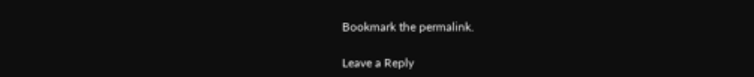Bookmark the permalink.

Leave a Reply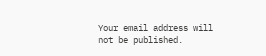Your email address will not be published.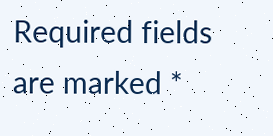Required fields are marked *